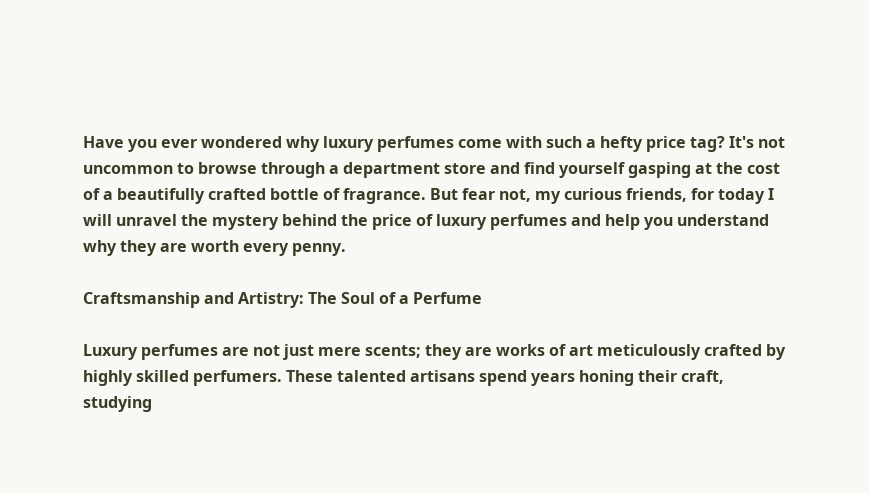Have you ever wondered why luxury perfumes come with such a hefty price tag? It's not uncommon to browse through a department store and find yourself gasping at the cost of a beautifully crafted bottle of fragrance. But fear not, my curious friends, for today I will unravel the mystery behind the price of luxury perfumes and help you understand why they are worth every penny.

Craftsmanship and Artistry: The Soul of a Perfume

Luxury perfumes are not just mere scents; they are works of art meticulously crafted by highly skilled perfumers. These talented artisans spend years honing their craft, studying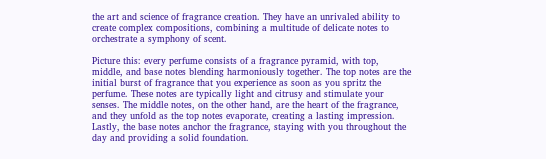the art and science of fragrance creation. They have an unrivaled ability to create complex compositions, combining a multitude of delicate notes to orchestrate a symphony of scent.

Picture this: every perfume consists of a fragrance pyramid, with top, middle, and base notes blending harmoniously together. The top notes are the initial burst of fragrance that you experience as soon as you spritz the perfume. These notes are typically light and citrusy and stimulate your senses. The middle notes, on the other hand, are the heart of the fragrance, and they unfold as the top notes evaporate, creating a lasting impression. Lastly, the base notes anchor the fragrance, staying with you throughout the day and providing a solid foundation.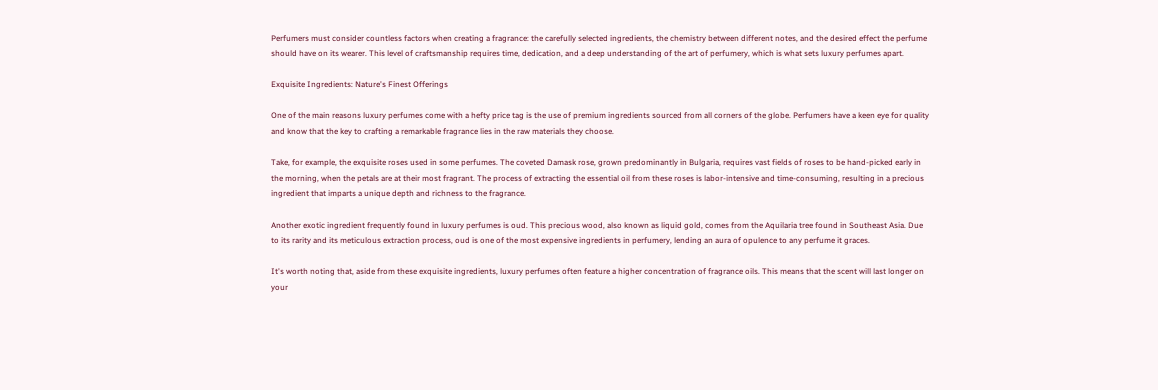Perfumers must consider countless factors when creating a fragrance: the carefully selected ingredients, the chemistry between different notes, and the desired effect the perfume should have on its wearer. This level of craftsmanship requires time, dedication, and a deep understanding of the art of perfumery, which is what sets luxury perfumes apart.

Exquisite Ingredients: Nature's Finest Offerings

One of the main reasons luxury perfumes come with a hefty price tag is the use of premium ingredients sourced from all corners of the globe. Perfumers have a keen eye for quality and know that the key to crafting a remarkable fragrance lies in the raw materials they choose.

Take, for example, the exquisite roses used in some perfumes. The coveted Damask rose, grown predominantly in Bulgaria, requires vast fields of roses to be hand-picked early in the morning, when the petals are at their most fragrant. The process of extracting the essential oil from these roses is labor-intensive and time-consuming, resulting in a precious ingredient that imparts a unique depth and richness to the fragrance.

Another exotic ingredient frequently found in luxury perfumes is oud. This precious wood, also known as liquid gold, comes from the Aquilaria tree found in Southeast Asia. Due to its rarity and its meticulous extraction process, oud is one of the most expensive ingredients in perfumery, lending an aura of opulence to any perfume it graces.

It's worth noting that, aside from these exquisite ingredients, luxury perfumes often feature a higher concentration of fragrance oils. This means that the scent will last longer on your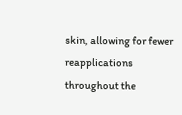skin, allowing for fewer reapplications throughout the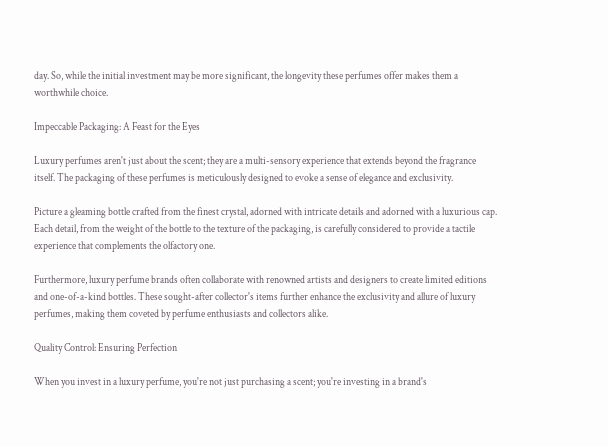day. So, while the initial investment may be more significant, the longevity these perfumes offer makes them a worthwhile choice.

Impeccable Packaging: A Feast for the Eyes

Luxury perfumes aren't just about the scent; they are a multi-sensory experience that extends beyond the fragrance itself. The packaging of these perfumes is meticulously designed to evoke a sense of elegance and exclusivity.

Picture a gleaming bottle crafted from the finest crystal, adorned with intricate details and adorned with a luxurious cap. Each detail, from the weight of the bottle to the texture of the packaging, is carefully considered to provide a tactile experience that complements the olfactory one.

Furthermore, luxury perfume brands often collaborate with renowned artists and designers to create limited editions and one-of-a-kind bottles. These sought-after collector's items further enhance the exclusivity and allure of luxury perfumes, making them coveted by perfume enthusiasts and collectors alike.

Quality Control: Ensuring Perfection

When you invest in a luxury perfume, you're not just purchasing a scent; you're investing in a brand's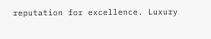reputation for excellence. Luxury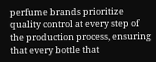perfume brands prioritize quality control at every step of the production process, ensuring that every bottle that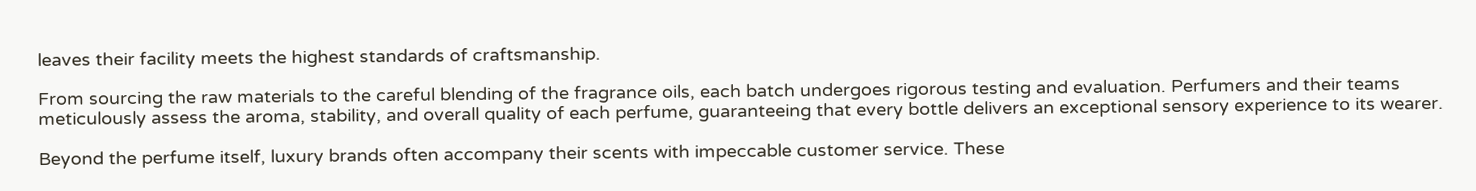leaves their facility meets the highest standards of craftsmanship.

From sourcing the raw materials to the careful blending of the fragrance oils, each batch undergoes rigorous testing and evaluation. Perfumers and their teams meticulously assess the aroma, stability, and overall quality of each perfume, guaranteeing that every bottle delivers an exceptional sensory experience to its wearer.

Beyond the perfume itself, luxury brands often accompany their scents with impeccable customer service. These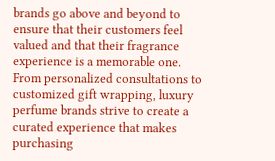brands go above and beyond to ensure that their customers feel valued and that their fragrance experience is a memorable one. From personalized consultations to customized gift wrapping, luxury perfume brands strive to create a curated experience that makes purchasing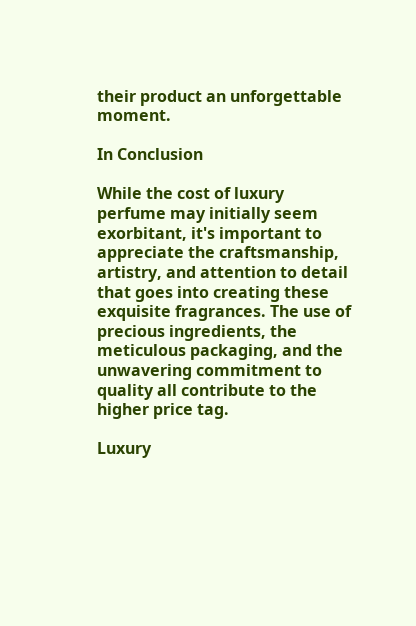their product an unforgettable moment.

In Conclusion

While the cost of luxury perfume may initially seem exorbitant, it's important to appreciate the craftsmanship, artistry, and attention to detail that goes into creating these exquisite fragrances. The use of precious ingredients, the meticulous packaging, and the unwavering commitment to quality all contribute to the higher price tag.

Luxury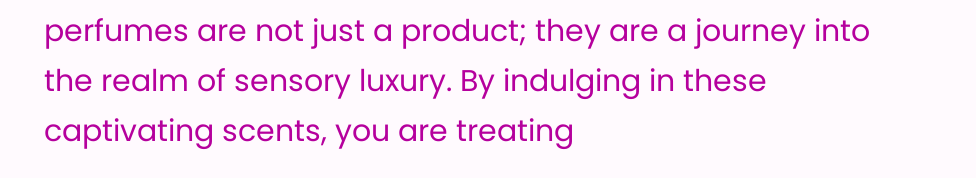perfumes are not just a product; they are a journey into the realm of sensory luxury. By indulging in these captivating scents, you are treating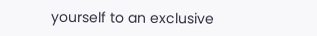yourself to an exclusive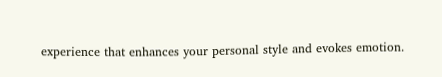experience that enhances your personal style and evokes emotion.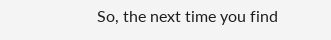So, the next time you find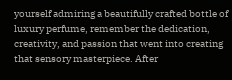yourself admiring a beautifully crafted bottle of luxury perfume, remember the dedication, creativity, and passion that went into creating that sensory masterpiece. After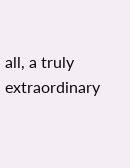all, a truly extraordinary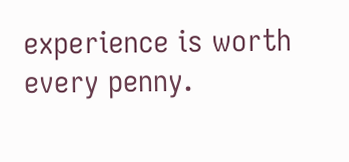experience is worth every penny.